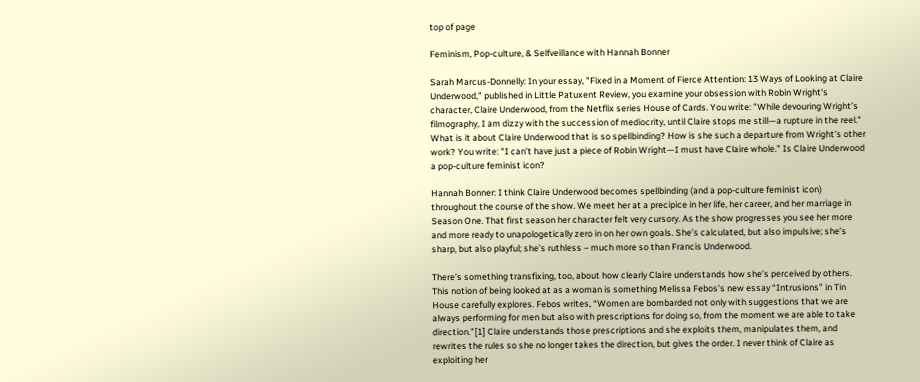top of page

Feminism, Pop-culture, & Selfveillance with Hannah Bonner

Sarah Marcus-Donnelly: In your essay, "Fixed in a Moment of Fierce Attention: 13 Ways of Looking at Claire Underwood," published in Little Patuxent Review, you examine your obsession with Robin Wright's character, Claire Underwood, from the Netflix series House of Cards. You write: "While devouring Wright’s filmography, I am dizzy with the succession of mediocrity, until Claire stops me still—a rupture in the reel." What is it about Claire Underwood that is so spellbinding? How is she such a departure from Wright's other work? You write: "I can’t have just a piece of Robin Wright—I must have Claire whole." Is Claire Underwood a pop-culture feminist icon?

Hannah Bonner: I think Claire Underwood becomes spellbinding (and a pop-culture feminist icon) throughout the course of the show. We meet her at a precipice in her life, her career, and her marriage in Season One. That first season her character felt very cursory. As the show progresses you see her more and more ready to unapologetically zero in on her own goals. She’s calculated, but also impulsive; she’s sharp, but also playful; she’s ruthless – much more so than Francis Underwood.

There’s something transfixing, too, about how clearly Claire understands how she’s perceived by others. This notion of being looked at as a woman is something Melissa Febos’s new essay “Intrusions” in Tin House carefully explores. Febos writes, “Women are bombarded not only with suggestions that we are always performing for men but also with prescriptions for doing so, from the moment we are able to take direction.”[1] Claire understands those prescriptions and she exploits them, manipulates them, and rewrites the rules so she no longer takes the direction, but gives the order. I never think of Claire as exploiting her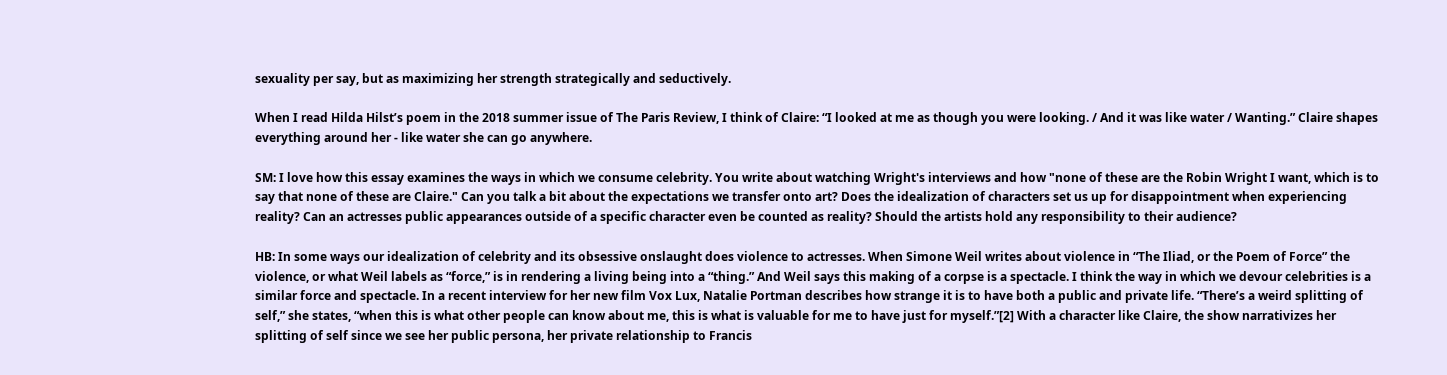sexuality per say, but as maximizing her strength strategically and seductively.

When I read Hilda Hilst’s poem in the 2018 summer issue of The Paris Review, I think of Claire: “I looked at me as though you were looking. / And it was like water / Wanting.” Claire shapes everything around her - like water she can go anywhere.

SM: I love how this essay examines the ways in which we consume celebrity. You write about watching Wright's interviews and how "none of these are the Robin Wright I want, which is to say that none of these are Claire." Can you talk a bit about the expectations we transfer onto art? Does the idealization of characters set us up for disappointment when experiencing reality? Can an actresses public appearances outside of a specific character even be counted as reality? Should the artists hold any responsibility to their audience?

HB: In some ways our idealization of celebrity and its obsessive onslaught does violence to actresses. When Simone Weil writes about violence in “The Iliad, or the Poem of Force” the violence, or what Weil labels as “force,” is in rendering a living being into a “thing.” And Weil says this making of a corpse is a spectacle. I think the way in which we devour celebrities is a similar force and spectacle. In a recent interview for her new film Vox Lux, Natalie Portman describes how strange it is to have both a public and private life. “There’s a weird splitting of self,” she states, “when this is what other people can know about me, this is what is valuable for me to have just for myself.”[2] With a character like Claire, the show narrativizes her splitting of self since we see her public persona, her private relationship to Francis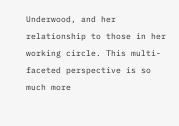Underwood, and her relationship to those in her working circle. This multi-faceted perspective is so much more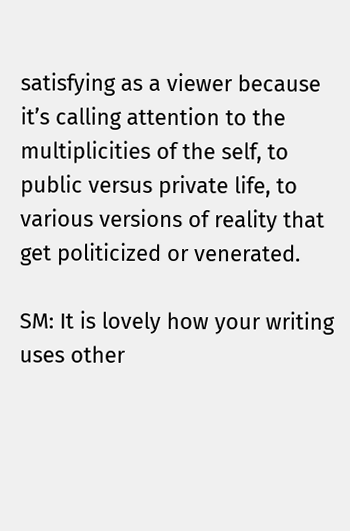satisfying as a viewer because it’s calling attention to the multiplicities of the self, to public versus private life, to various versions of reality that get politicized or venerated.

SM: It is lovely how your writing uses other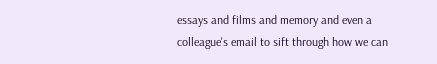essays and films and memory and even a colleague's email to sift through how we can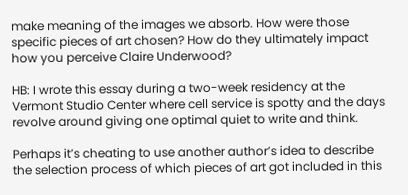make meaning of the images we absorb. How were those specific pieces of art chosen? How do they ultimately impact how you perceive Claire Underwood?

HB: I wrote this essay during a two-week residency at the Vermont Studio Center where cell service is spotty and the days revolve around giving one optimal quiet to write and think.

Perhaps it’s cheating to use another author’s idea to describe the selection process of which pieces of art got included in this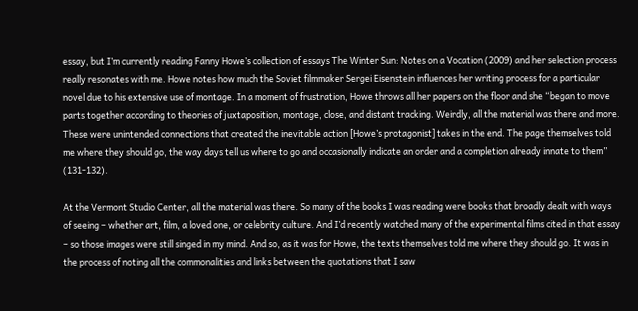essay, but I’m currently reading Fanny Howe’s collection of essays The Winter Sun: Notes on a Vocation (2009) and her selection process really resonates with me. Howe notes how much the Soviet filmmaker Sergei Eisenstein influences her writing process for a particular novel due to his extensive use of montage. In a moment of frustration, Howe throws all her papers on the floor and she “began to move parts together according to theories of juxtaposition, montage, close, and distant tracking. Weirdly, all the material was there and more. These were unintended connections that created the inevitable action [Howe’s protagonist] takes in the end. The page themselves told me where they should go, the way days tell us where to go and occasionally indicate an order and a completion already innate to them” (131-132).

At the Vermont Studio Center, all the material was there. So many of the books I was reading were books that broadly dealt with ways of seeing – whether art, film, a loved one, or celebrity culture. And I’d recently watched many of the experimental films cited in that essay – so those images were still singed in my mind. And so, as it was for Howe, the texts themselves told me where they should go. It was in the process of noting all the commonalities and links between the quotations that I saw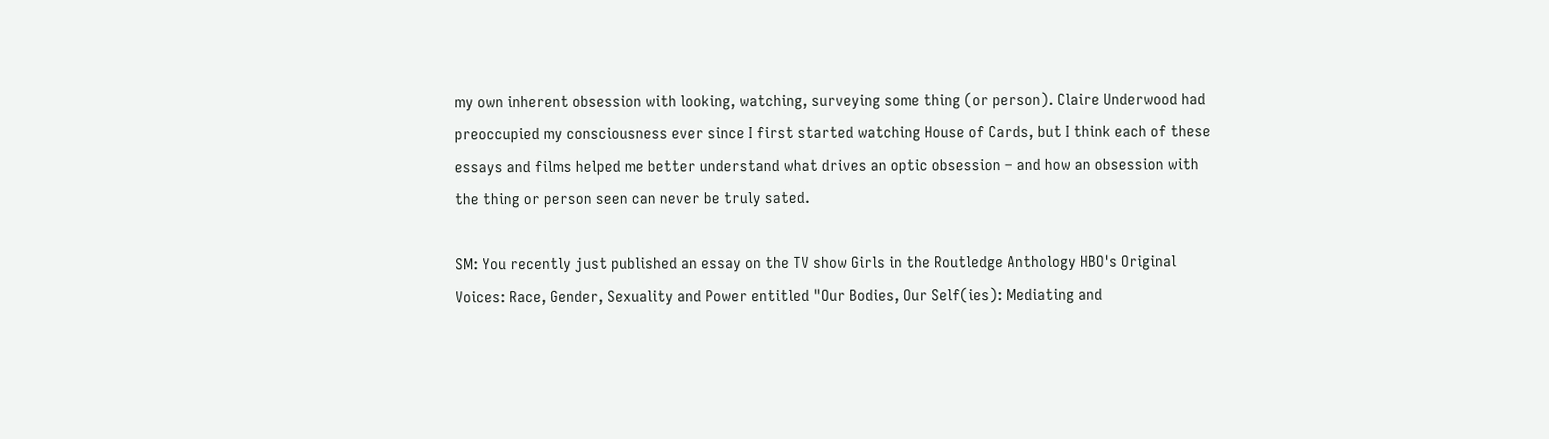my own inherent obsession with looking, watching, surveying some thing (or person). Claire Underwood had preoccupied my consciousness ever since I first started watching House of Cards, but I think each of these essays and films helped me better understand what drives an optic obsession – and how an obsession with the thing or person seen can never be truly sated.

SM: You recently just published an essay on the TV show Girls in the Routledge Anthology HBO's Original Voices: Race, Gender, Sexuality and Power entitled "Our Bodies, Our Self(ies): Mediating and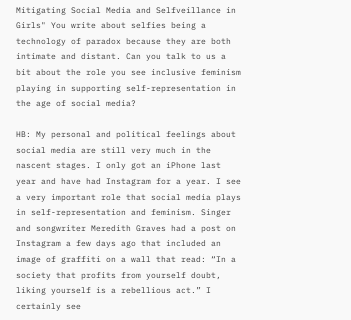Mitigating Social Media and Selfveillance in Girls" You write about selfies being a technology of paradox because they are both intimate and distant. Can you talk to us a bit about the role you see inclusive feminism playing in supporting self-representation in the age of social media?

HB: My personal and political feelings about social media are still very much in the nascent stages. I only got an iPhone last year and have had Instagram for a year. I see a very important role that social media plays in self-representation and feminism. Singer and songwriter Meredith Graves had a post on Instagram a few days ago that included an image of graffiti on a wall that read: “In a society that profits from yourself doubt, liking yourself is a rebellious act.” I certainly see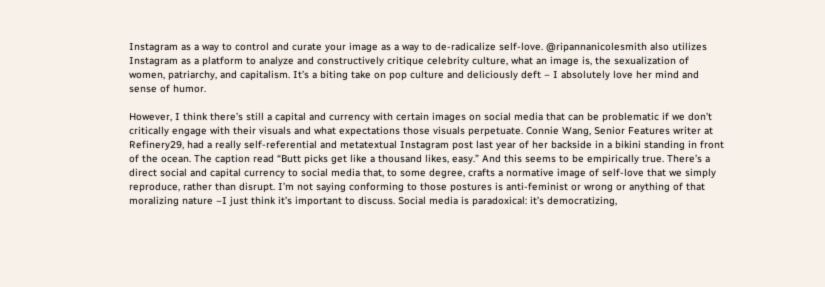Instagram as a way to control and curate your image as a way to de-radicalize self-love. @ripannanicolesmith also utilizes Instagram as a platform to analyze and constructively critique celebrity culture, what an image is, the sexualization of women, patriarchy, and capitalism. It’s a biting take on pop culture and deliciously deft – I absolutely love her mind and sense of humor.

However, I think there’s still a capital and currency with certain images on social media that can be problematic if we don’t critically engage with their visuals and what expectations those visuals perpetuate. Connie Wang, Senior Features writer at Refinery29, had a really self-referential and metatextual Instagram post last year of her backside in a bikini standing in front of the ocean. The caption read “Butt picks get like a thousand likes, easy.” And this seems to be empirically true. There’s a direct social and capital currency to social media that, to some degree, crafts a normative image of self-love that we simply reproduce, rather than disrupt. I’m not saying conforming to those postures is anti-feminist or wrong or anything of that moralizing nature –I just think it’s important to discuss. Social media is paradoxical: it’s democratizing,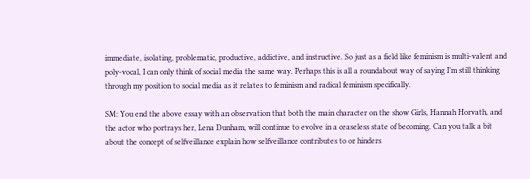immediate, isolating, problematic, productive, addictive, and instructive. So just as a field like feminism is multi-valent and poly-vocal, I can only think of social media the same way. Perhaps this is all a roundabout way of saying I’m still thinking through my position to social media as it relates to feminism and radical feminism specifically.

SM: You end the above essay with an observation that both the main character on the show Girls, Hannah Horvath, and the actor who portrays her, Lena Dunham, will continue to evolve in a ceaseless state of becoming. Can you talk a bit about the concept of selfveillance explain how selfveillance contributes to or hinders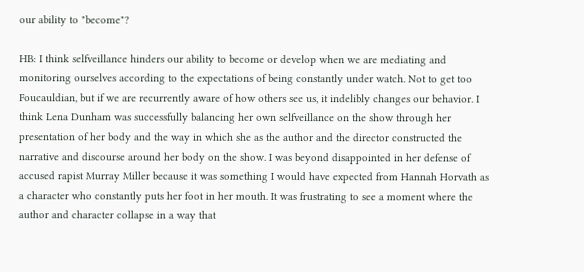our ability to "become"?

HB: I think selfveillance hinders our ability to become or develop when we are mediating and monitoring ourselves according to the expectations of being constantly under watch. Not to get too Foucauldian, but if we are recurrently aware of how others see us, it indelibly changes our behavior. I think Lena Dunham was successfully balancing her own selfveillance on the show through her presentation of her body and the way in which she as the author and the director constructed the narrative and discourse around her body on the show. I was beyond disappointed in her defense of accused rapist Murray Miller because it was something I would have expected from Hannah Horvath as a character who constantly puts her foot in her mouth. It was frustrating to see a moment where the author and character collapse in a way that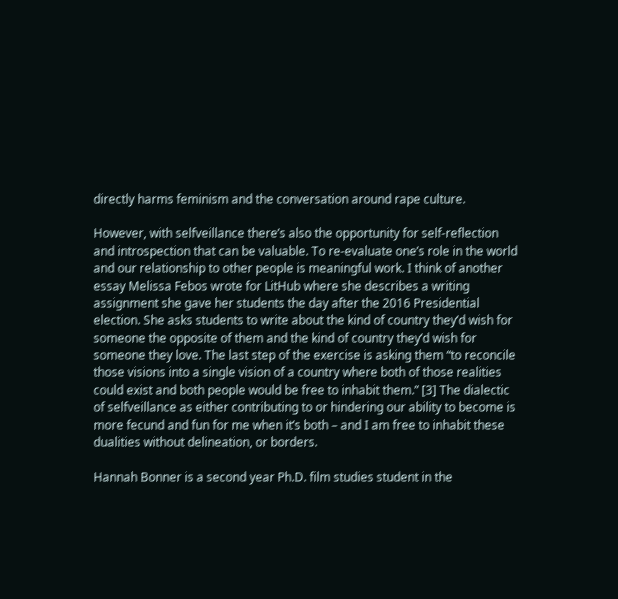directly harms feminism and the conversation around rape culture.

However, with selfveillance there’s also the opportunity for self-reflection and introspection that can be valuable. To re-evaluate one’s role in the world and our relationship to other people is meaningful work. I think of another essay Melissa Febos wrote for LitHub where she describes a writing assignment she gave her students the day after the 2016 Presidential election. She asks students to write about the kind of country they’d wish for someone the opposite of them and the kind of country they’d wish for someone they love. The last step of the exercise is asking them “to reconcile those visions into a single vision of a country where both of those realities could exist and both people would be free to inhabit them.” [3] The dialectic of selfveillance as either contributing to or hindering our ability to become is more fecund and fun for me when it’s both – and I am free to inhabit these dualities without delineation, or borders.

Hannah Bonner is a second year Ph.D. film studies student in the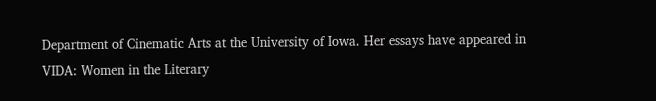Department of Cinematic Arts at the University of Iowa. Her essays have appeared in VIDA: Women in the Literary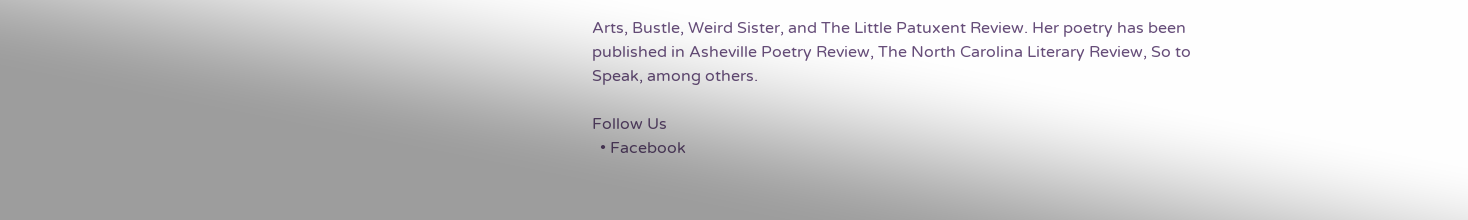Arts, Bustle, Weird Sister, and The Little Patuxent Review. Her poetry has been published in Asheville Poetry Review, The North Carolina Literary Review, So to Speak, among others.

Follow Us
  • Facebook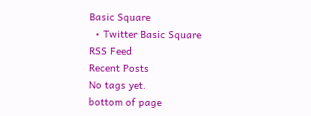Basic Square
  • Twitter Basic Square
RSS Feed
Recent Posts
No tags yet.
bottom of page